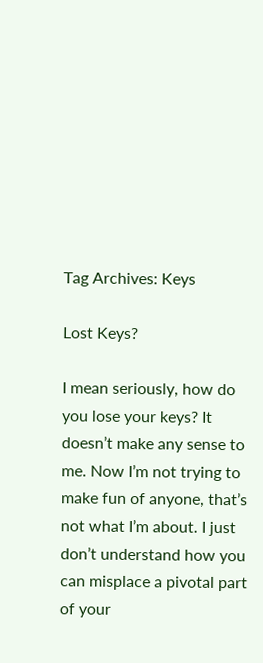Tag Archives: Keys

Lost Keys?

I mean seriously, how do you lose your keys? It doesn’t make any sense to me. Now I’m not trying to make fun of anyone, that’s not what I’m about. I just don’t understand how you can misplace a pivotal part of your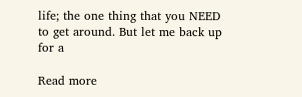life; the one thing that you NEED to get around. But let me back up for a

Read more